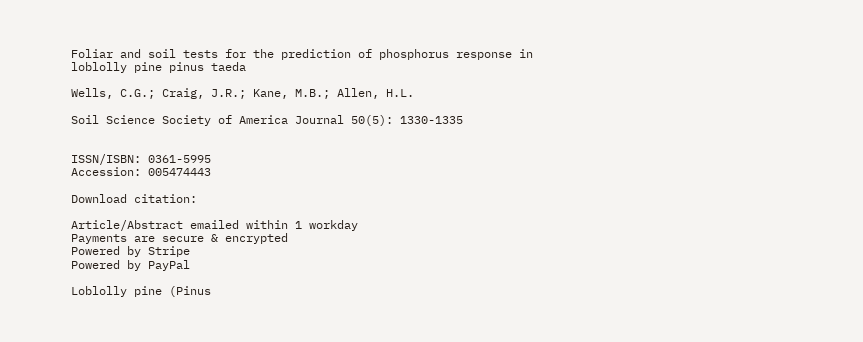Foliar and soil tests for the prediction of phosphorus response in loblolly pine pinus taeda

Wells, C.G.; Craig, J.R.; Kane, M.B.; Allen, H.L.

Soil Science Society of America Journal 50(5): 1330-1335


ISSN/ISBN: 0361-5995
Accession: 005474443

Download citation:

Article/Abstract emailed within 1 workday
Payments are secure & encrypted
Powered by Stripe
Powered by PayPal

Loblolly pine (Pinus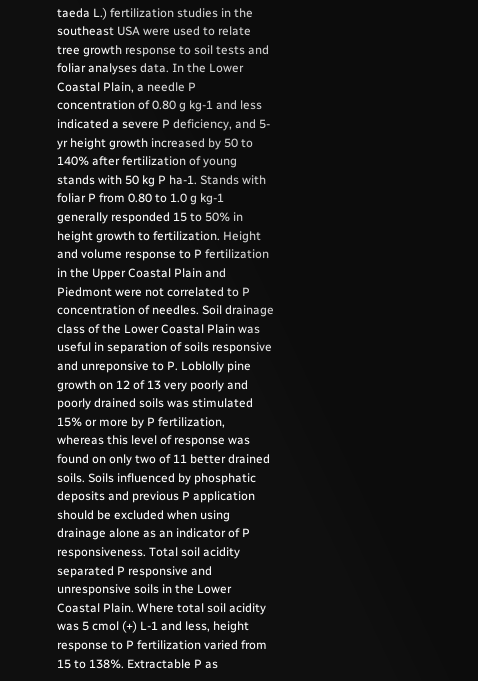taeda L.) fertilization studies in the southeast USA were used to relate tree growth response to soil tests and foliar analyses data. In the Lower Coastal Plain, a needle P concentration of 0.80 g kg-1 and less indicated a severe P deficiency, and 5-yr height growth increased by 50 to 140% after fertilization of young stands with 50 kg P ha-1. Stands with foliar P from 0.80 to 1.0 g kg-1 generally responded 15 to 50% in height growth to fertilization. Height and volume response to P fertilization in the Upper Coastal Plain and Piedmont were not correlated to P concentration of needles. Soil drainage class of the Lower Coastal Plain was useful in separation of soils responsive and unreponsive to P. Loblolly pine growth on 12 of 13 very poorly and poorly drained soils was stimulated 15% or more by P fertilization, whereas this level of response was found on only two of 11 better drained soils. Soils influenced by phosphatic deposits and previous P application should be excluded when using drainage alone as an indicator of P responsiveness. Total soil acidity separated P responsive and unresponsive soils in the Lower Coastal Plain. Where total soil acidity was 5 cmol (+) L-1 and less, height response to P fertilization varied from 15 to 138%. Extractable P as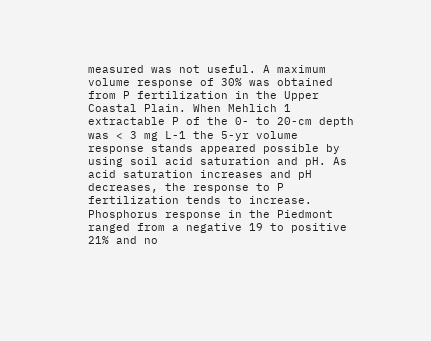measured was not useful. A maximum volume response of 30% was obtained from P fertilization in the Upper Coastal Plain. When Mehlich 1 extractable P of the 0- to 20-cm depth was < 3 mg L-1 the 5-yr volume response stands appeared possible by using soil acid saturation and pH. As acid saturation increases and pH decreases, the response to P fertilization tends to increase. Phosphorus response in the Piedmont ranged from a negative 19 to positive 21% and no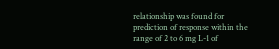relationship was found for prediction of response within the range of 2 to 6 mg L-1 of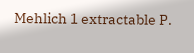Mehlich 1 extractable P.